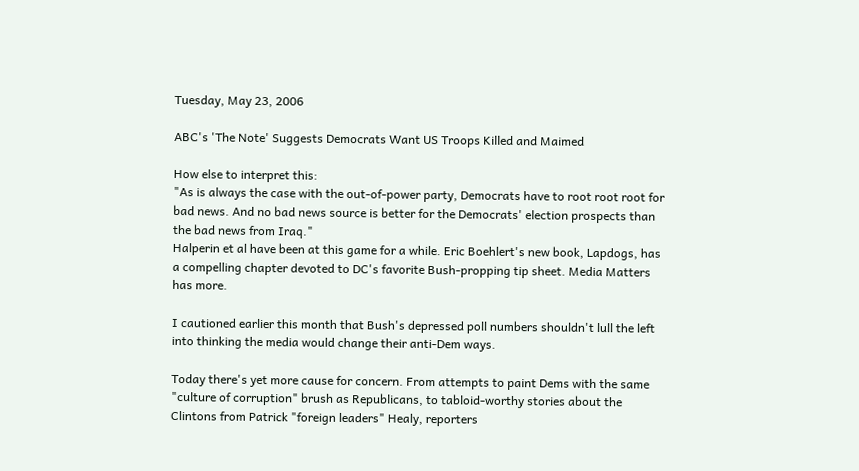Tuesday, May 23, 2006

ABC's 'The Note' Suggests Democrats Want US Troops Killed and Maimed

How else to interpret this:
"As is always the case with the out-of-power party, Democrats have to root root root for bad news. And no bad news source is better for the Democrats' election prospects than the bad news from Iraq."
Halperin et al have been at this game for a while. Eric Boehlert's new book, Lapdogs, has a compelling chapter devoted to DC's favorite Bush-propping tip sheet. Media Matters has more.

I cautioned earlier this month that Bush's depressed poll numbers shouldn't lull the left into thinking the media would change their anti-Dem ways.

Today there's yet more cause for concern. From attempts to paint Dems with the same "culture of corruption" brush as Republicans, to tabloid-worthy stories about the Clintons from Patrick "foreign leaders" Healy, reporters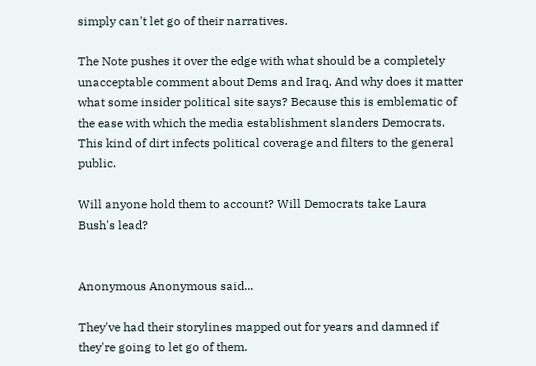simply can't let go of their narratives.

The Note pushes it over the edge with what should be a completely unacceptable comment about Dems and Iraq. And why does it matter what some insider political site says? Because this is emblematic of the ease with which the media establishment slanders Democrats. This kind of dirt infects political coverage and filters to the general public.

Will anyone hold them to account? Will Democrats take Laura Bush's lead?


Anonymous Anonymous said...

They've had their storylines mapped out for years and damned if they're going to let go of them.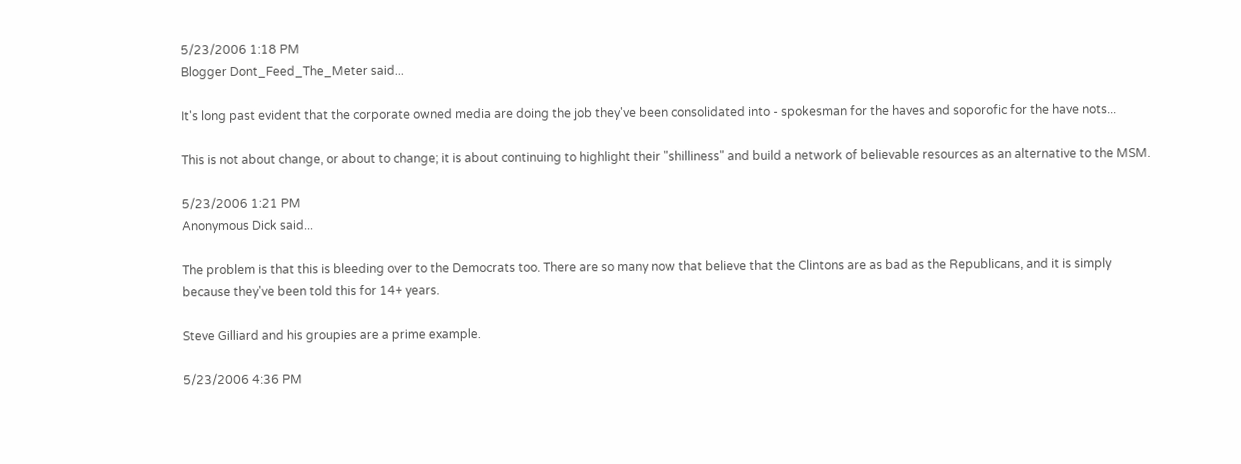5/23/2006 1:18 PM
Blogger Dont_Feed_The_Meter said...

It's long past evident that the corporate owned media are doing the job they've been consolidated into - spokesman for the haves and soporofic for the have nots...

This is not about change, or about to change; it is about continuing to highlight their "shilliness" and build a network of believable resources as an alternative to the MSM.

5/23/2006 1:21 PM
Anonymous Dick said...

The problem is that this is bleeding over to the Democrats too. There are so many now that believe that the Clintons are as bad as the Republicans, and it is simply because they've been told this for 14+ years.

Steve Gilliard and his groupies are a prime example.

5/23/2006 4:36 PM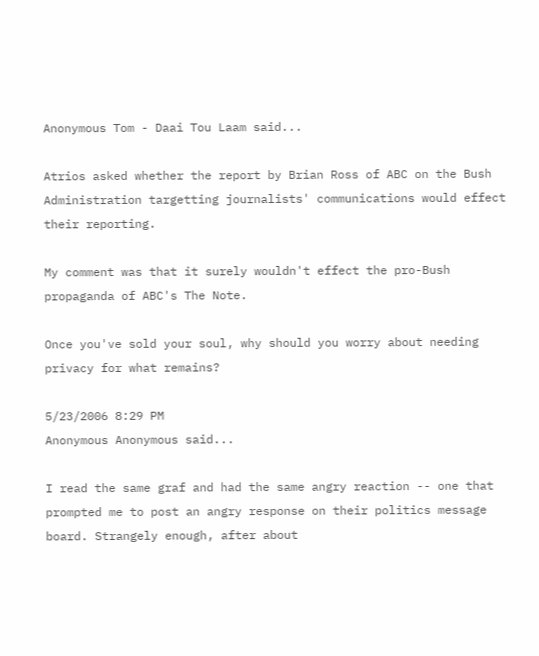Anonymous Tom - Daai Tou Laam said...

Atrios asked whether the report by Brian Ross of ABC on the Bush Administration targetting journalists' communications would effect their reporting.

My comment was that it surely wouldn't effect the pro-Bush propaganda of ABC's The Note.

Once you've sold your soul, why should you worry about needing privacy for what remains?

5/23/2006 8:29 PM
Anonymous Anonymous said...

I read the same graf and had the same angry reaction -- one that prompted me to post an angry response on their politics message board. Strangely enough, after about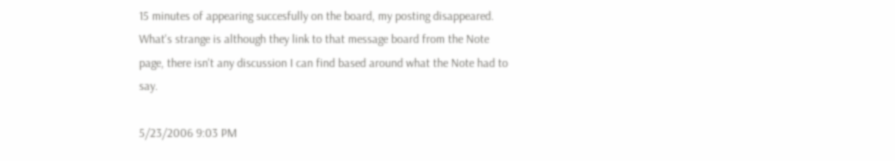15 minutes of appearing succesfully on the board, my posting disappeared. What's strange is although they link to that message board from the Note page, there isn't any discussion I can find based around what the Note had to say.

5/23/2006 9:03 PM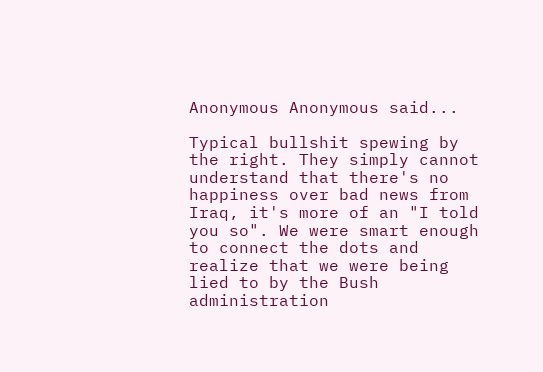Anonymous Anonymous said...

Typical bullshit spewing by the right. They simply cannot understand that there's no happiness over bad news from Iraq, it's more of an "I told you so". We were smart enough to connect the dots and realize that we were being lied to by the Bush administration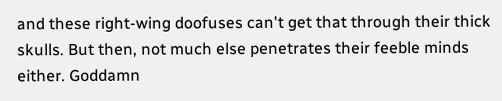and these right-wing doofuses can't get that through their thick skulls. But then, not much else penetrates their feeble minds either. Goddamn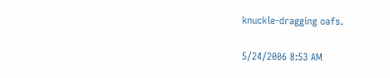knuckle-dragging oafs.

5/24/2006 8:53 AM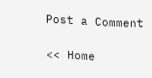Post a Comment

<< Home